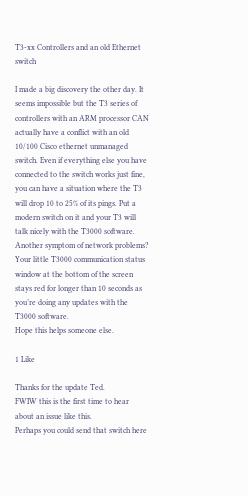T3-xx Controllers and an old Ethernet switch

I made a big discovery the other day. It seems impossible but the T3 series of controllers with an ARM processor CAN actually have a conflict with an old 10/100 Cisco ethernet unmanaged switch. Even if everything else you have connected to the switch works just fine, you can have a situation where the T3 will drop 10 to 25% of its pings. Put a modern switch on it and your T3 will talk nicely with the T3000 software. Another symptom of network problems? Your little T3000 communication status window at the bottom of the screen stays red for longer than 10 seconds as you’re doing any updates with the T3000 software.
Hope this helps someone else.

1 Like

Thanks for the update Ted.
FWIW this is the first time to hear about an issue like this.
Perhaps you could send that switch here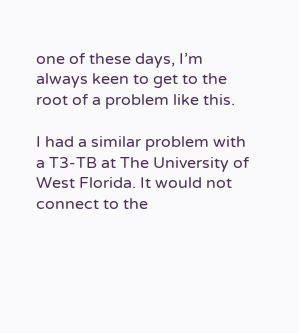one of these days, I’m always keen to get to the root of a problem like this.

I had a similar problem with a T3-TB at The University of West Florida. It would not connect to the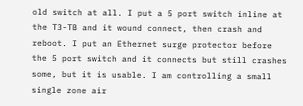old switch at all. I put a 5 port switch inline at the T3-TB and it wound connect, then crash and reboot. I put an Ethernet surge protector before the 5 port switch and it connects but still crashes some, but it is usable. I am controlling a small single zone air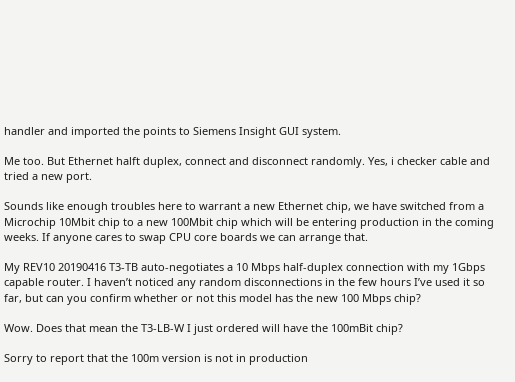handler and imported the points to Siemens Insight GUI system.

Me too. But Ethernet halft duplex, connect and disconnect randomly. Yes, i checker cable and tried a new port.

Sounds like enough troubles here to warrant a new Ethernet chip, we have switched from a Microchip 10Mbit chip to a new 100Mbit chip which will be entering production in the coming weeks. If anyone cares to swap CPU core boards we can arrange that.

My REV10 20190416 T3-TB auto-negotiates a 10 Mbps half-duplex connection with my 1Gbps capable router. I haven’t noticed any random disconnections in the few hours I’ve used it so far, but can you confirm whether or not this model has the new 100 Mbps chip?

Wow. Does that mean the T3-LB-W I just ordered will have the 100mBit chip?

Sorry to report that the 100m version is not in production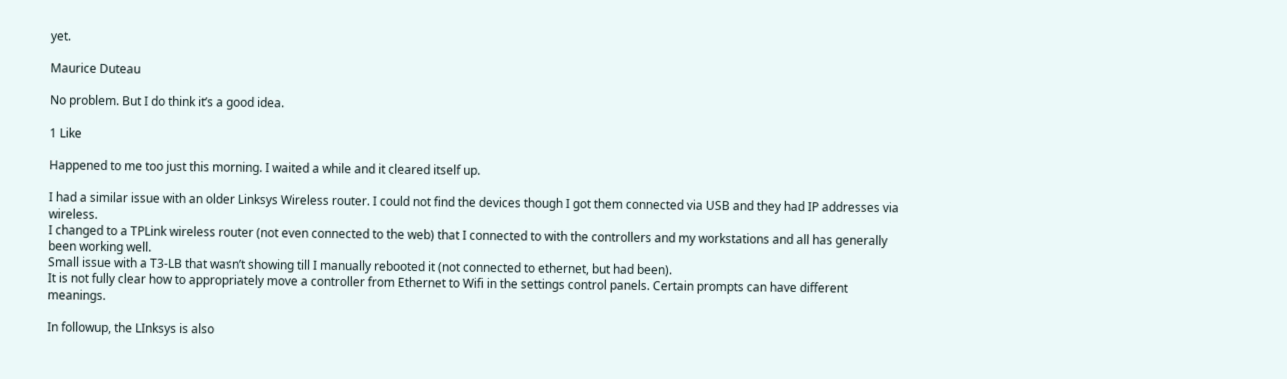yet.

Maurice Duteau

No problem. But I do think it’s a good idea.

1 Like

Happened to me too just this morning. I waited a while and it cleared itself up.

I had a similar issue with an older Linksys Wireless router. I could not find the devices though I got them connected via USB and they had IP addresses via wireless.
I changed to a TPLink wireless router (not even connected to the web) that I connected to with the controllers and my workstations and all has generally been working well.
Small issue with a T3-LB that wasn’t showing till I manually rebooted it (not connected to ethernet, but had been).
It is not fully clear how to appropriately move a controller from Ethernet to Wifi in the settings control panels. Certain prompts can have different meanings.

In followup, the LInksys is also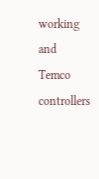working and Temco controllers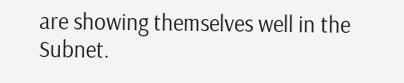are showing themselves well in the Subnet.